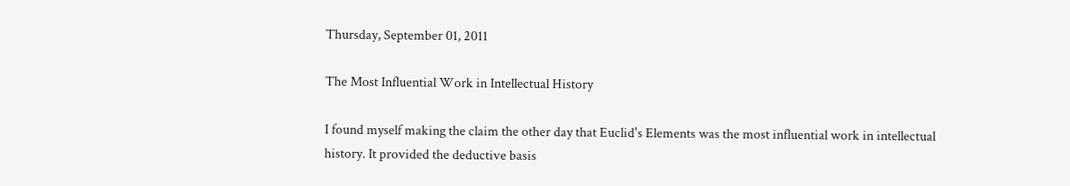Thursday, September 01, 2011

The Most Influential Work in Intellectual History

I found myself making the claim the other day that Euclid's Elements was the most influential work in intellectual history. It provided the deductive basis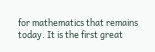for mathematics that remains today. It is the first great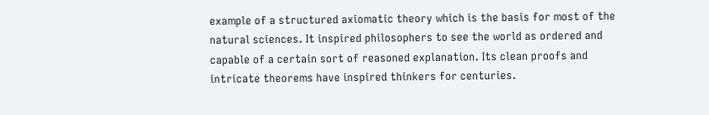example of a structured axiomatic theory which is the basis for most of the natural sciences. It inspired philosophers to see the world as ordered and capable of a certain sort of reasoned explanation. Its clean proofs and intricate theorems have inspired thinkers for centuries.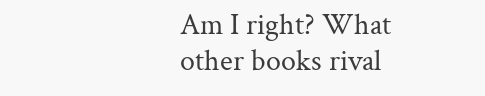Am I right? What other books rival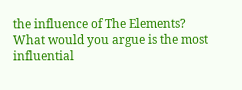the influence of The Elements? What would you argue is the most influential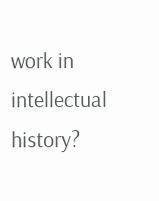work in intellectual history?